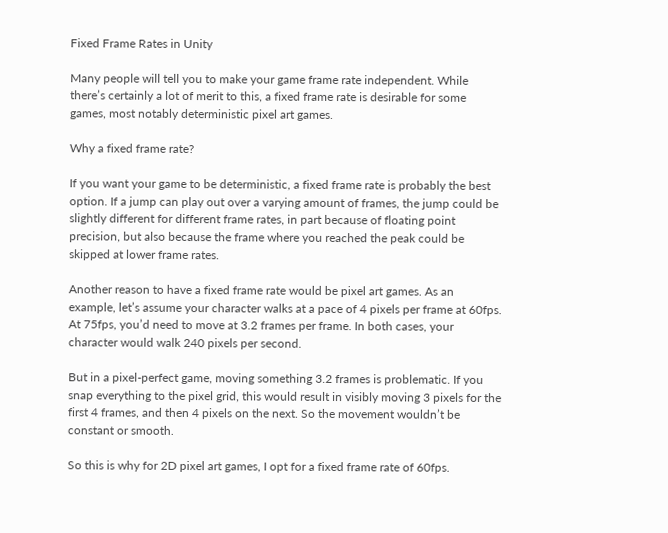Fixed Frame Rates in Unity

Many people will tell you to make your game frame rate independent. While there’s certainly a lot of merit to this, a fixed frame rate is desirable for some games, most notably deterministic pixel art games.

Why a fixed frame rate?

If you want your game to be deterministic, a fixed frame rate is probably the best option. If a jump can play out over a varying amount of frames, the jump could be slightly different for different frame rates, in part because of floating point precision, but also because the frame where you reached the peak could be skipped at lower frame rates.

Another reason to have a fixed frame rate would be pixel art games. As an example, let’s assume your character walks at a pace of 4 pixels per frame at 60fps. At 75fps, you’d need to move at 3.2 frames per frame. In both cases, your character would walk 240 pixels per second.

But in a pixel-perfect game, moving something 3.2 frames is problematic. If you snap everything to the pixel grid, this would result in visibly moving 3 pixels for the first 4 frames, and then 4 pixels on the next. So the movement wouldn’t be constant or smooth.

So this is why for 2D pixel art games, I opt for a fixed frame rate of 60fps.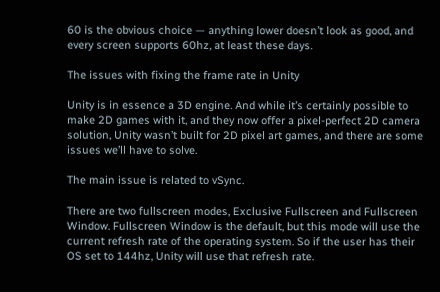60 is the obvious choice — anything lower doesn’t look as good, and every screen supports 60hz, at least these days.

The issues with fixing the frame rate in Unity

Unity is in essence a 3D engine. And while it’s certainly possible to make 2D games with it, and they now offer a pixel-perfect 2D camera solution, Unity wasn’t built for 2D pixel art games, and there are some issues we’ll have to solve.

The main issue is related to vSync.

There are two fullscreen modes, Exclusive Fullscreen and Fullscreen Window. Fullscreen Window is the default, but this mode will use the current refresh rate of the operating system. So if the user has their OS set to 144hz, Unity will use that refresh rate.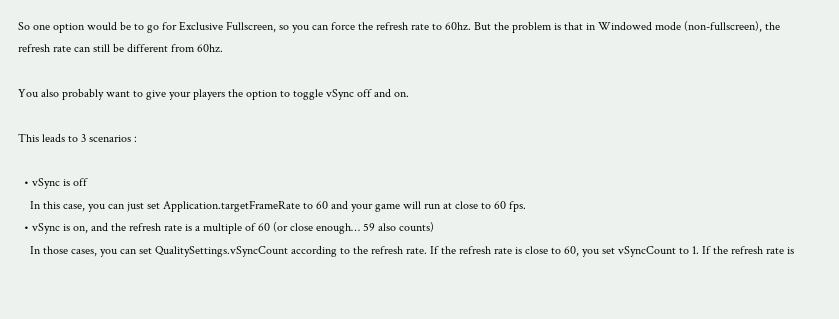So one option would be to go for Exclusive Fullscreen, so you can force the refresh rate to 60hz. But the problem is that in Windowed mode (non-fullscreen), the refresh rate can still be different from 60hz.

You also probably want to give your players the option to toggle vSync off and on.

This leads to 3 scenarios :

  • vSync is off
    In this case, you can just set Application.targetFrameRate to 60 and your game will run at close to 60 fps.
  • vSync is on, and the refresh rate is a multiple of 60 (or close enough… 59 also counts)
    In those cases, you can set QualitySettings.vSyncCount according to the refresh rate. If the refresh rate is close to 60, you set vSyncCount to 1. If the refresh rate is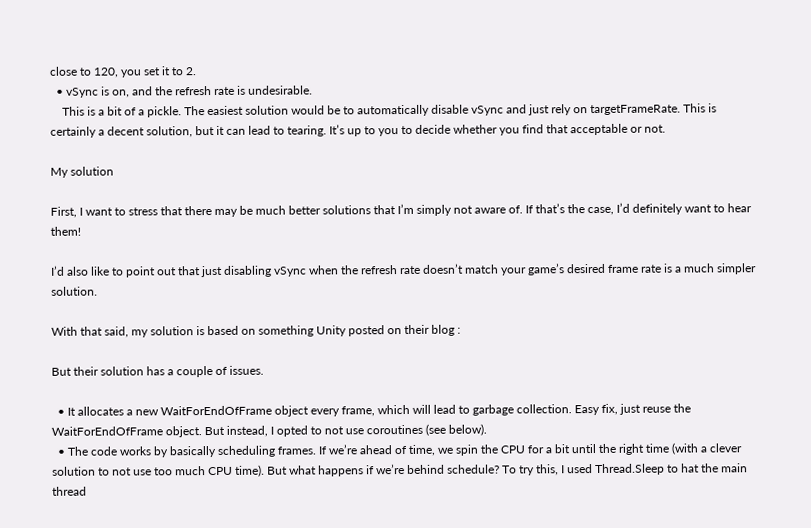close to 120, you set it to 2.
  • vSync is on, and the refresh rate is undesirable.
    This is a bit of a pickle. The easiest solution would be to automatically disable vSync and just rely on targetFrameRate. This is certainly a decent solution, but it can lead to tearing. It’s up to you to decide whether you find that acceptable or not.

My solution

First, I want to stress that there may be much better solutions that I’m simply not aware of. If that’s the case, I’d definitely want to hear them!

I’d also like to point out that just disabling vSync when the refresh rate doesn’t match your game’s desired frame rate is a much simpler solution.

With that said, my solution is based on something Unity posted on their blog :

But their solution has a couple of issues.

  • It allocates a new WaitForEndOfFrame object every frame, which will lead to garbage collection. Easy fix, just reuse the WaitForEndOfFrame object. But instead, I opted to not use coroutines (see below).
  • The code works by basically scheduling frames. If we’re ahead of time, we spin the CPU for a bit until the right time (with a clever solution to not use too much CPU time). But what happens if we’re behind schedule? To try this, I used Thread.Sleep to hat the main thread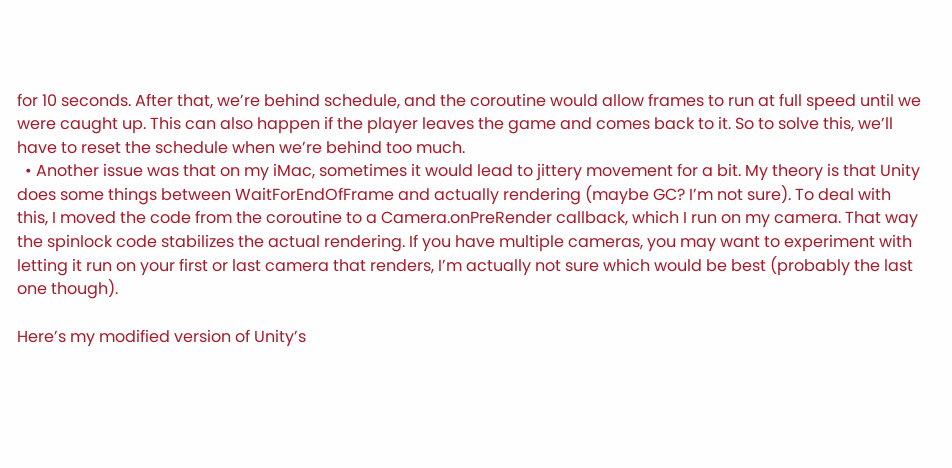for 10 seconds. After that, we’re behind schedule, and the coroutine would allow frames to run at full speed until we were caught up. This can also happen if the player leaves the game and comes back to it. So to solve this, we’ll have to reset the schedule when we’re behind too much.
  • Another issue was that on my iMac, sometimes it would lead to jittery movement for a bit. My theory is that Unity does some things between WaitForEndOfFrame and actually rendering (maybe GC? I’m not sure). To deal with this, I moved the code from the coroutine to a Camera.onPreRender callback, which I run on my camera. That way the spinlock code stabilizes the actual rendering. If you have multiple cameras, you may want to experiment with letting it run on your first or last camera that renders, I’m actually not sure which would be best (probably the last one though).

Here’s my modified version of Unity’s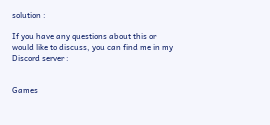solution :

If you have any questions about this or would like to discuss, you can find me in my Discord server :


Games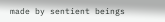made by sentient beings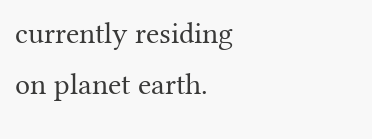currently residing on planet earth.